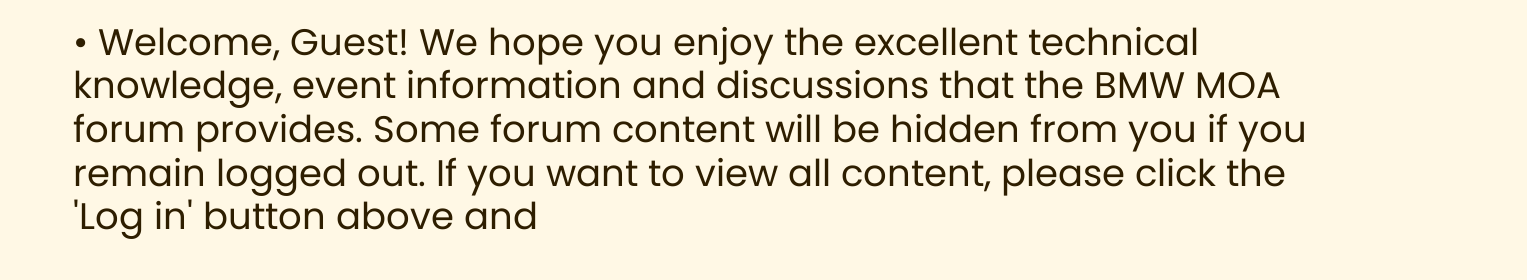• Welcome, Guest! We hope you enjoy the excellent technical knowledge, event information and discussions that the BMW MOA forum provides. Some forum content will be hidden from you if you remain logged out. If you want to view all content, please click the 'Log in' button above and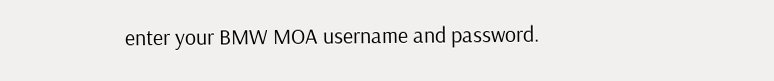enter your BMW MOA username and password.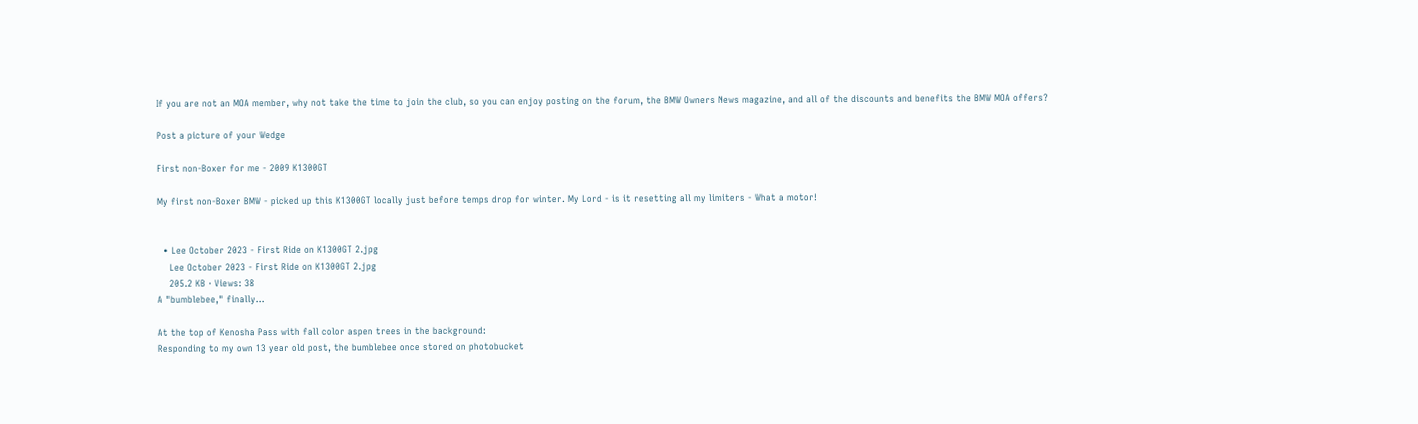If you are not an MOA member, why not take the time to join the club, so you can enjoy posting on the forum, the BMW Owners News magazine, and all of the discounts and benefits the BMW MOA offers?

Post a picture of your Wedge

First non-Boxer for me - 2009 K1300GT

My first non-Boxer BMW - picked up this K1300GT locally just before temps drop for winter. My Lord - is it resetting all my limiters - What a motor!


  • Lee October 2023 - First Ride on K1300GT 2.jpg
    Lee October 2023 - First Ride on K1300GT 2.jpg
    205.2 KB · Views: 38
A "bumblebee," finally...

At the top of Kenosha Pass with fall color aspen trees in the background:
Responding to my own 13 year old post, the bumblebee once stored on photobucket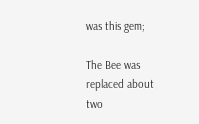was this gem;

The Bee was replaced about two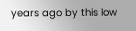years ago by this low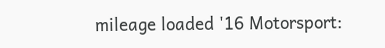mileage loaded '16 Motorsport: